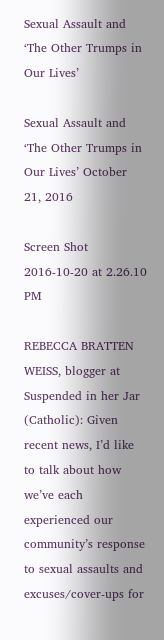Sexual Assault and ‘The Other Trumps in Our Lives’

Sexual Assault and ‘The Other Trumps in Our Lives’ October 21, 2016

Screen Shot 2016-10-20 at 2.26.10 PM

REBECCA BRATTEN WEISS, blogger at Suspended in her Jar (Catholic): Given recent news, I’d like to talk about how we’ve each experienced our community’s response to sexual assaults and excuses/cover-ups for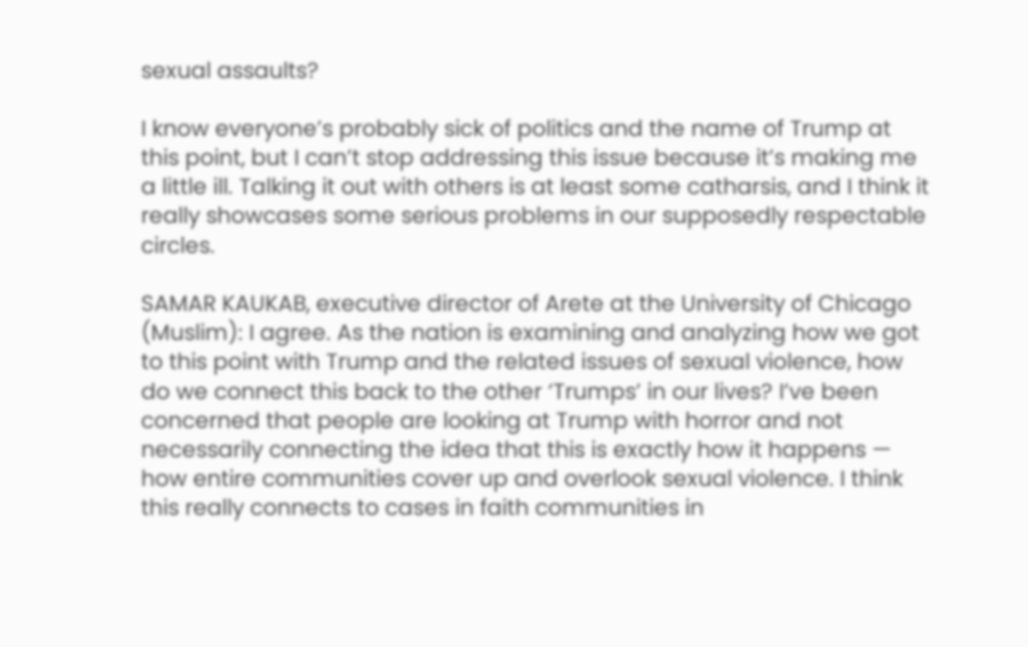sexual assaults?

I know everyone’s probably sick of politics and the name of Trump at this point, but I can’t stop addressing this issue because it’s making me a little ill. Talking it out with others is at least some catharsis, and I think it really showcases some serious problems in our supposedly respectable circles.

SAMAR KAUKAB, executive director of Arete at the University of Chicago (Muslim): I agree. As the nation is examining and analyzing how we got to this point with Trump and the related issues of sexual violence, how do we connect this back to the other ‘Trumps’ in our lives? I’ve been concerned that people are looking at Trump with horror and not necessarily connecting the idea that this is exactly how it happens — how entire communities cover up and overlook sexual violence. I think this really connects to cases in faith communities in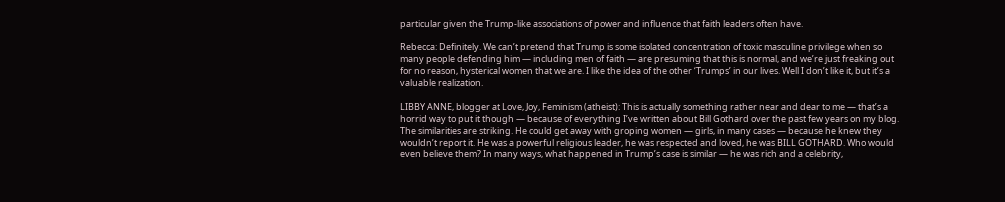particular given the Trump-like associations of power and influence that faith leaders often have.

Rebecca: Definitely. We can’t pretend that Trump is some isolated concentration of toxic masculine privilege when so many people defending him — including men of faith — are presuming that this is normal, and we’re just freaking out for no reason, hysterical women that we are. I like the idea of the other ‘Trumps’ in our lives. Well I don’t like it, but it’s a valuable realization.

LIBBY ANNE, blogger at Love, Joy, Feminism (atheist): This is actually something rather near and dear to me — that’s a horrid way to put it though — because of everything I’ve written about Bill Gothard over the past few years on my blog. The similarities are striking. He could get away with groping women — girls, in many cases — because he knew they wouldn’t report it. He was a powerful religious leader, he was respected and loved, he was BILL GOTHARD. Who would even believe them? In many ways, what happened in Trump’s case is similar — he was rich and a celebrity,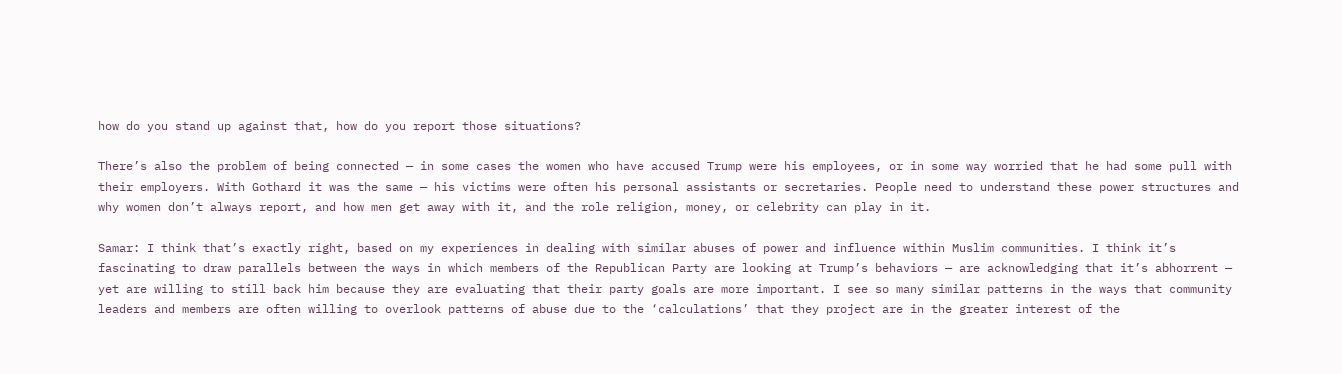how do you stand up against that, how do you report those situations?

There’s also the problem of being connected — in some cases the women who have accused Trump were his employees, or in some way worried that he had some pull with their employers. With Gothard it was the same — his victims were often his personal assistants or secretaries. People need to understand these power structures and why women don’t always report, and how men get away with it, and the role religion, money, or celebrity can play in it.

Samar: I think that’s exactly right, based on my experiences in dealing with similar abuses of power and influence within Muslim communities. I think it’s fascinating to draw parallels between the ways in which members of the Republican Party are looking at Trump’s behaviors — are acknowledging that it’s abhorrent — yet are willing to still back him because they are evaluating that their party goals are more important. I see so many similar patterns in the ways that community leaders and members are often willing to overlook patterns of abuse due to the ‘calculations’ that they project are in the greater interest of the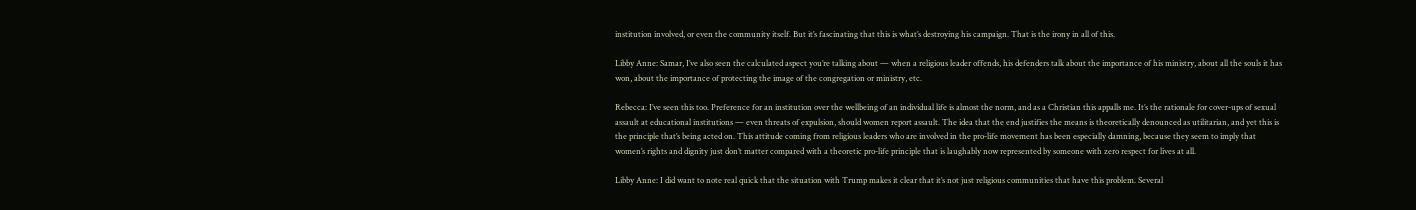institution involved, or even the community itself. But it’s fascinating that this is what’s destroying his campaign. That is the irony in all of this.

Libby Anne: Samar, I’ve also seen the calculated aspect you’re talking about — when a religious leader offends, his defenders talk about the importance of his ministry, about all the souls it has won, about the importance of protecting the image of the congregation or ministry, etc.

Rebecca: I’ve seen this too. Preference for an institution over the wellbeing of an individual life is almost the norm, and as a Christian this appalls me. It’s the rationale for cover-ups of sexual assault at educational institutions — even threats of expulsion, should women report assault. The idea that the end justifies the means is theoretically denounced as utilitarian, and yet this is the principle that’s being acted on. This attitude coming from religious leaders who are involved in the pro-life movement has been especially damning, because they seem to imply that women’s rights and dignity just don’t matter compared with a theoretic pro-life principle that is laughably now represented by someone with zero respect for lives at all.

Libby Anne: I did want to note real quick that the situation with Trump makes it clear that it’s not just religious communities that have this problem. Several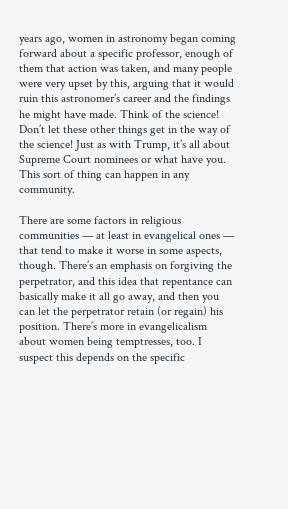years ago, women in astronomy began coming forward about a specific professor, enough of them that action was taken, and many people were very upset by this, arguing that it would ruin this astronomer’s career and the findings he might have made. Think of the science! Don’t let these other things get in the way of the science! Just as with Trump, it’s all about Supreme Court nominees or what have you. This sort of thing can happen in any community.

There are some factors in religious communities — at least in evangelical ones — that tend to make it worse in some aspects, though. There’s an emphasis on forgiving the perpetrator, and this idea that repentance can basically make it all go away, and then you can let the perpetrator retain (or regain) his position. There’s more in evangelicalism about women being temptresses, too. I suspect this depends on the specific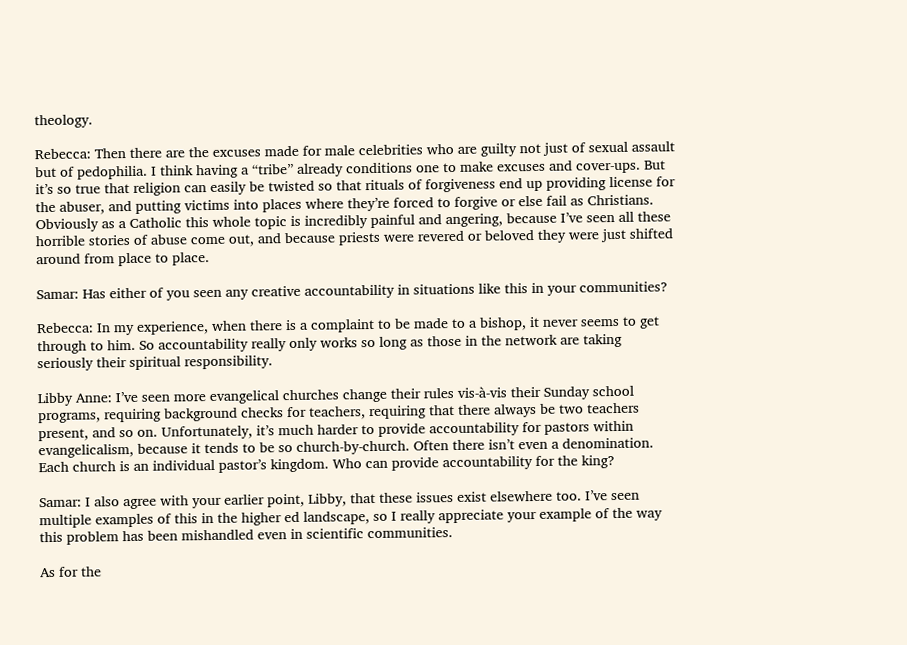theology.

Rebecca: Then there are the excuses made for male celebrities who are guilty not just of sexual assault but of pedophilia. I think having a “tribe” already conditions one to make excuses and cover-ups. But it’s so true that religion can easily be twisted so that rituals of forgiveness end up providing license for the abuser, and putting victims into places where they’re forced to forgive or else fail as Christians. Obviously as a Catholic this whole topic is incredibly painful and angering, because I’ve seen all these horrible stories of abuse come out, and because priests were revered or beloved they were just shifted around from place to place.

Samar: Has either of you seen any creative accountability in situations like this in your communities?

Rebecca: In my experience, when there is a complaint to be made to a bishop, it never seems to get through to him. So accountability really only works so long as those in the network are taking seriously their spiritual responsibility.

Libby Anne: I’ve seen more evangelical churches change their rules vis-à-vis their Sunday school programs, requiring background checks for teachers, requiring that there always be two teachers present, and so on. Unfortunately, it’s much harder to provide accountability for pastors within evangelicalism, because it tends to be so church-by-church. Often there isn’t even a denomination. Each church is an individual pastor’s kingdom. Who can provide accountability for the king?

Samar: I also agree with your earlier point, Libby, that these issues exist elsewhere too. I’ve seen multiple examples of this in the higher ed landscape, so I really appreciate your example of the way this problem has been mishandled even in scientific communities.

As for the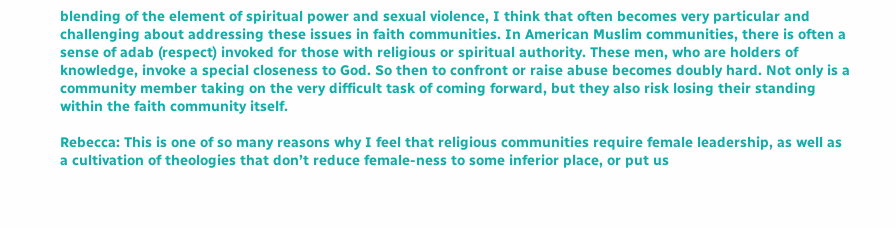blending of the element of spiritual power and sexual violence, I think that often becomes very particular and challenging about addressing these issues in faith communities. In American Muslim communities, there is often a sense of adab (respect) invoked for those with religious or spiritual authority. These men, who are holders of knowledge, invoke a special closeness to God. So then to confront or raise abuse becomes doubly hard. Not only is a community member taking on the very difficult task of coming forward, but they also risk losing their standing within the faith community itself.

Rebecca: This is one of so many reasons why I feel that religious communities require female leadership, as well as a cultivation of theologies that don’t reduce female-ness to some inferior place, or put us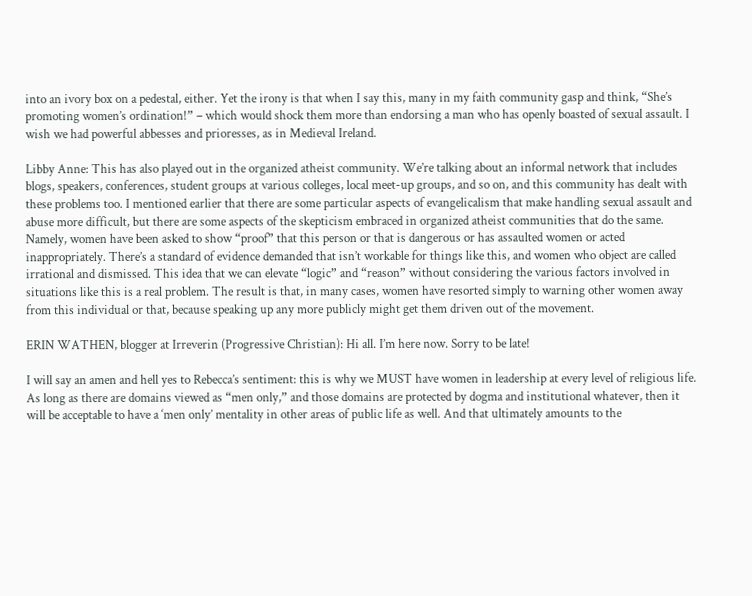into an ivory box on a pedestal, either. Yet the irony is that when I say this, many in my faith community gasp and think, “She’s promoting women’s ordination!” – which would shock them more than endorsing a man who has openly boasted of sexual assault. I wish we had powerful abbesses and prioresses, as in Medieval Ireland.

Libby Anne: This has also played out in the organized atheist community. We’re talking about an informal network that includes blogs, speakers, conferences, student groups at various colleges, local meet-up groups, and so on, and this community has dealt with these problems too. I mentioned earlier that there are some particular aspects of evangelicalism that make handling sexual assault and abuse more difficult, but there are some aspects of the skepticism embraced in organized atheist communities that do the same. Namely, women have been asked to show “proof” that this person or that is dangerous or has assaulted women or acted inappropriately. There’s a standard of evidence demanded that isn’t workable for things like this, and women who object are called irrational and dismissed. This idea that we can elevate “logic” and “reason” without considering the various factors involved in situations like this is a real problem. The result is that, in many cases, women have resorted simply to warning other women away from this individual or that, because speaking up any more publicly might get them driven out of the movement.

ERIN WATHEN, blogger at Irreverin (Progressive Christian): Hi all. I’m here now. Sorry to be late!

I will say an amen and hell yes to Rebecca’s sentiment: this is why we MUST have women in leadership at every level of religious life. As long as there are domains viewed as “men only,” and those domains are protected by dogma and institutional whatever, then it will be acceptable to have a ‘men only’ mentality in other areas of public life as well. And that ultimately amounts to the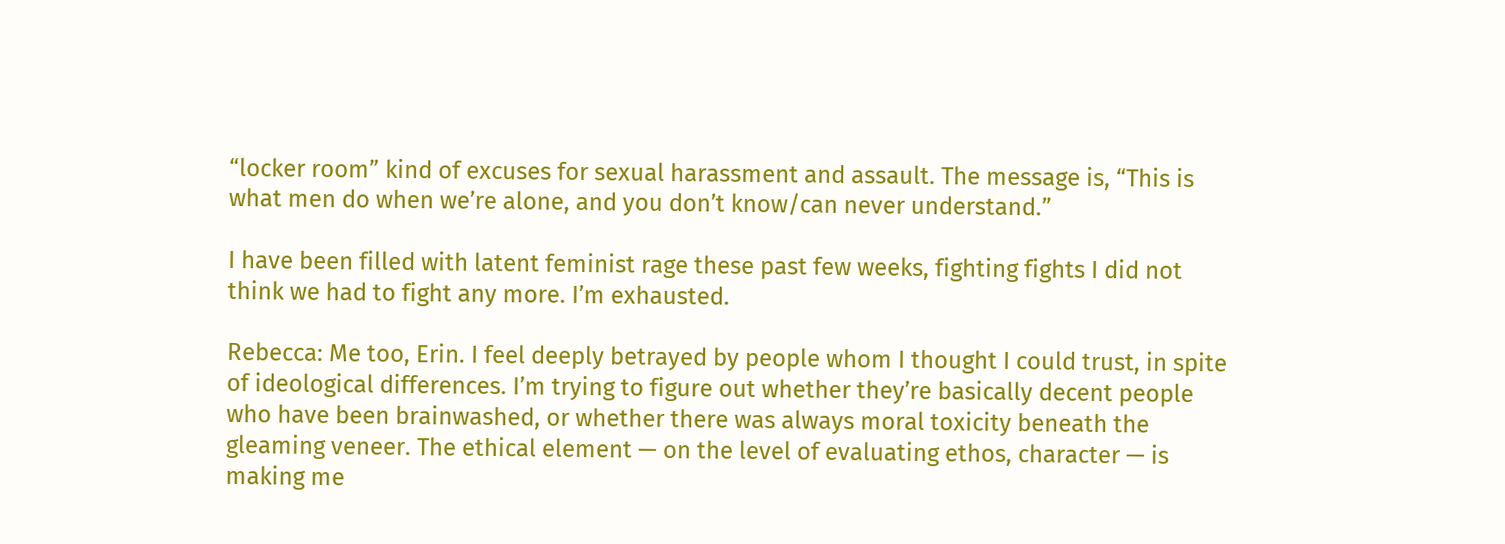“locker room” kind of excuses for sexual harassment and assault. The message is, “This is what men do when we’re alone, and you don’t know/can never understand.”

I have been filled with latent feminist rage these past few weeks, fighting fights I did not think we had to fight any more. I’m exhausted.

Rebecca: Me too, Erin. I feel deeply betrayed by people whom I thought I could trust, in spite of ideological differences. I’m trying to figure out whether they’re basically decent people who have been brainwashed, or whether there was always moral toxicity beneath the gleaming veneer. The ethical element — on the level of evaluating ethos, character — is making me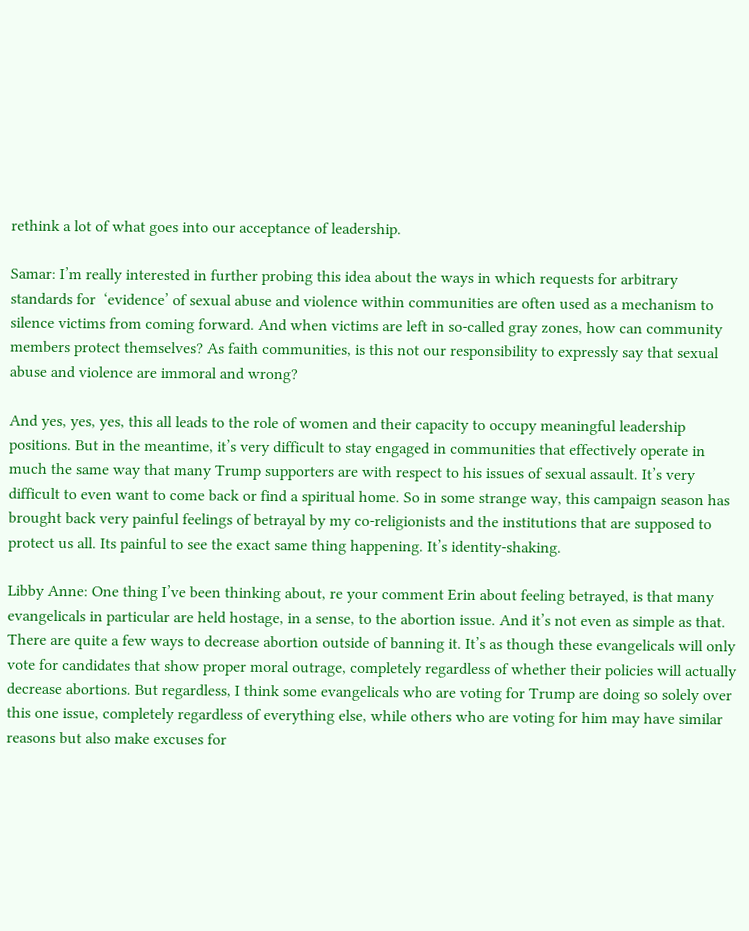rethink a lot of what goes into our acceptance of leadership.

Samar: I’m really interested in further probing this idea about the ways in which requests for arbitrary standards for  ‘evidence’ of sexual abuse and violence within communities are often used as a mechanism to silence victims from coming forward. And when victims are left in so-called gray zones, how can community members protect themselves? As faith communities, is this not our responsibility to expressly say that sexual abuse and violence are immoral and wrong?

And yes, yes, yes, this all leads to the role of women and their capacity to occupy meaningful leadership positions. But in the meantime, it’s very difficult to stay engaged in communities that effectively operate in much the same way that many Trump supporters are with respect to his issues of sexual assault. It’s very difficult to even want to come back or find a spiritual home. So in some strange way, this campaign season has brought back very painful feelings of betrayal by my co-religionists and the institutions that are supposed to protect us all. Its painful to see the exact same thing happening. It’s identity-shaking.

Libby Anne: One thing I’ve been thinking about, re your comment Erin about feeling betrayed, is that many evangelicals in particular are held hostage, in a sense, to the abortion issue. And it’s not even as simple as that. There are quite a few ways to decrease abortion outside of banning it. It’s as though these evangelicals will only vote for candidates that show proper moral outrage, completely regardless of whether their policies will actually decrease abortions. But regardless, I think some evangelicals who are voting for Trump are doing so solely over this one issue, completely regardless of everything else, while others who are voting for him may have similar reasons but also make excuses for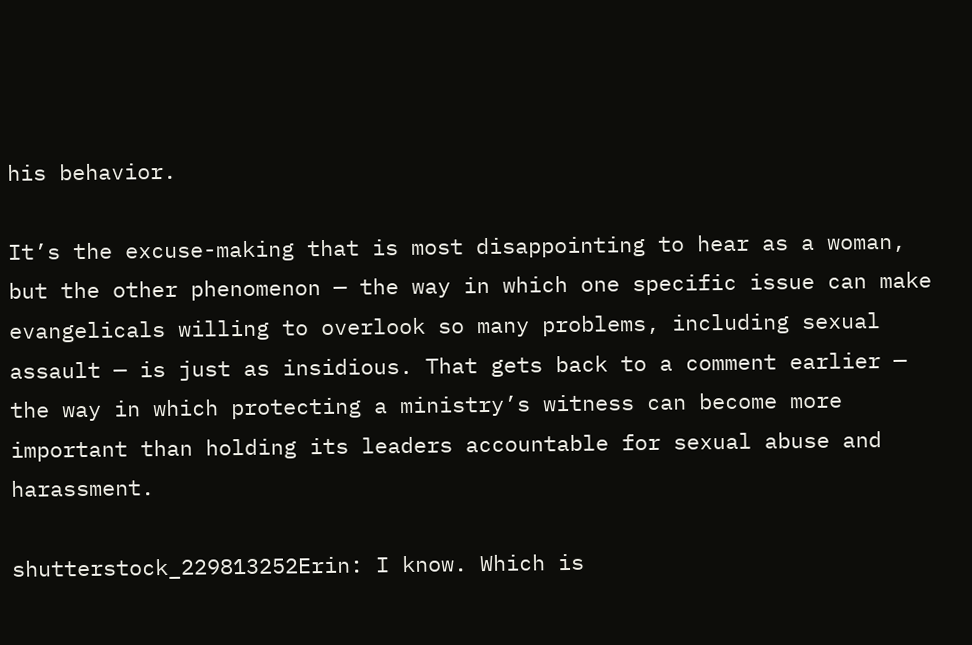his behavior.

It’s the excuse-making that is most disappointing to hear as a woman, but the other phenomenon — the way in which one specific issue can make evangelicals willing to overlook so many problems, including sexual assault — is just as insidious. That gets back to a comment earlier — the way in which protecting a ministry’s witness can become more important than holding its leaders accountable for sexual abuse and harassment.

shutterstock_229813252Erin: I know. Which is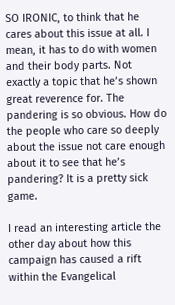SO IRONIC, to think that he cares about this issue at all. I mean, it has to do with women and their body parts. Not exactly a topic that he’s shown great reverence for. The pandering is so obvious. How do the people who care so deeply about the issue not care enough about it to see that he’s pandering? It is a pretty sick game.

I read an interesting article the other day about how this campaign has caused a rift within the Evangelical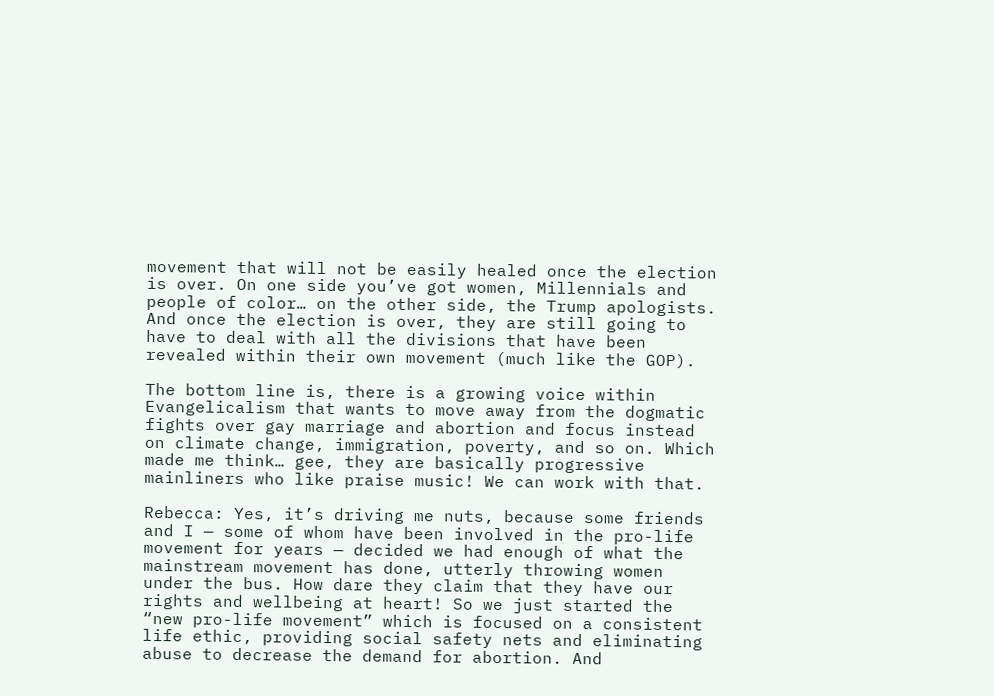movement that will not be easily healed once the election is over. On one side you’ve got women, Millennials and people of color… on the other side, the Trump apologists. And once the election is over, they are still going to have to deal with all the divisions that have been revealed within their own movement (much like the GOP).

The bottom line is, there is a growing voice within Evangelicalism that wants to move away from the dogmatic fights over gay marriage and abortion and focus instead on climate change, immigration, poverty, and so on. Which made me think… gee, they are basically progressive mainliners who like praise music! We can work with that.

Rebecca: Yes, it’s driving me nuts, because some friends and I — some of whom have been involved in the pro-life movement for years — decided we had enough of what the mainstream movement has done, utterly throwing women under the bus. How dare they claim that they have our rights and wellbeing at heart! So we just started the “new pro-life movement” which is focused on a consistent life ethic, providing social safety nets and eliminating abuse to decrease the demand for abortion. And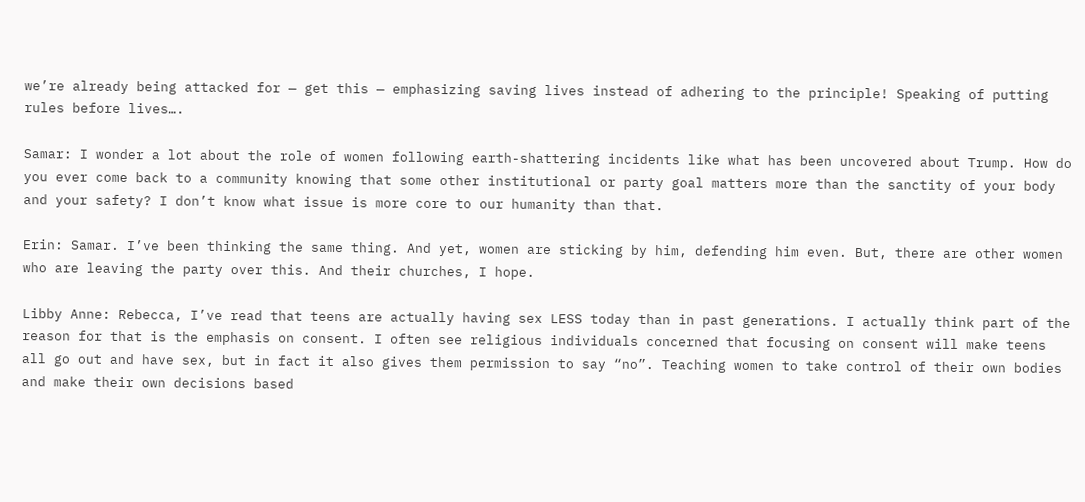we’re already being attacked for — get this — emphasizing saving lives instead of adhering to the principle! Speaking of putting rules before lives….

Samar: I wonder a lot about the role of women following earth-shattering incidents like what has been uncovered about Trump. How do you ever come back to a community knowing that some other institutional or party goal matters more than the sanctity of your body and your safety? I don’t know what issue is more core to our humanity than that.

Erin: Samar. I’ve been thinking the same thing. And yet, women are sticking by him, defending him even. But, there are other women who are leaving the party over this. And their churches, I hope.

Libby Anne: Rebecca, I’ve read that teens are actually having sex LESS today than in past generations. I actually think part of the reason for that is the emphasis on consent. I often see religious individuals concerned that focusing on consent will make teens all go out and have sex, but in fact it also gives them permission to say “no”. Teaching women to take control of their own bodies and make their own decisions based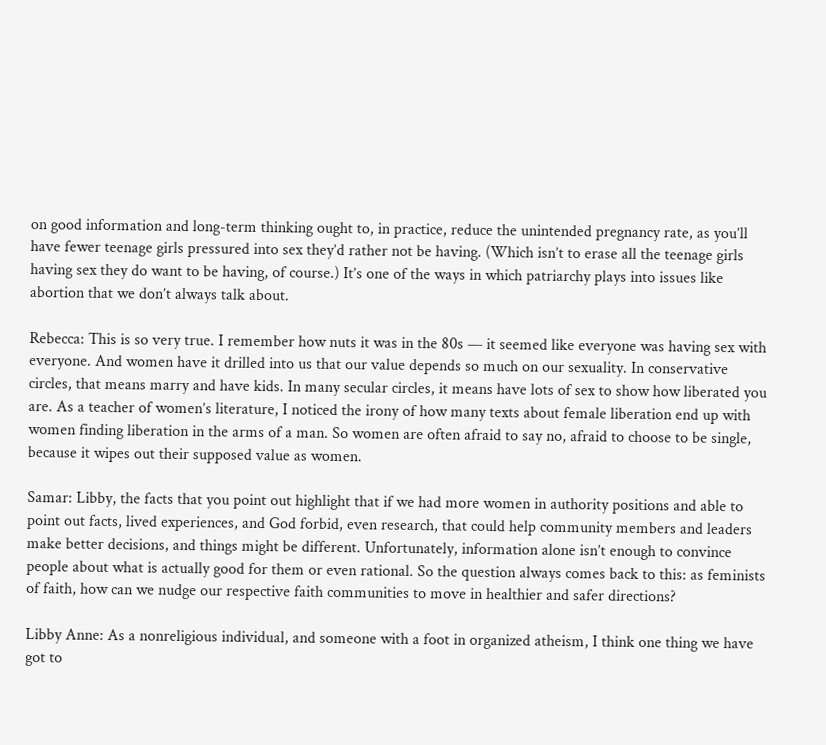on good information and long-term thinking ought to, in practice, reduce the unintended pregnancy rate, as you’ll have fewer teenage girls pressured into sex they’d rather not be having. (Which isn’t to erase all the teenage girls having sex they do want to be having, of course.) It’s one of the ways in which patriarchy plays into issues like abortion that we don’t always talk about.

Rebecca: This is so very true. I remember how nuts it was in the 80s — it seemed like everyone was having sex with everyone. And women have it drilled into us that our value depends so much on our sexuality. In conservative circles, that means marry and have kids. In many secular circles, it means have lots of sex to show how liberated you are. As a teacher of women’s literature, I noticed the irony of how many texts about female liberation end up with women finding liberation in the arms of a man. So women are often afraid to say no, afraid to choose to be single, because it wipes out their supposed value as women.

Samar: Libby, the facts that you point out highlight that if we had more women in authority positions and able to point out facts, lived experiences, and God forbid, even research, that could help community members and leaders make better decisions, and things might be different. Unfortunately, information alone isn’t enough to convince people about what is actually good for them or even rational. So the question always comes back to this: as feminists of faith, how can we nudge our respective faith communities to move in healthier and safer directions?

Libby Anne: As a nonreligious individual, and someone with a foot in organized atheism, I think one thing we have got to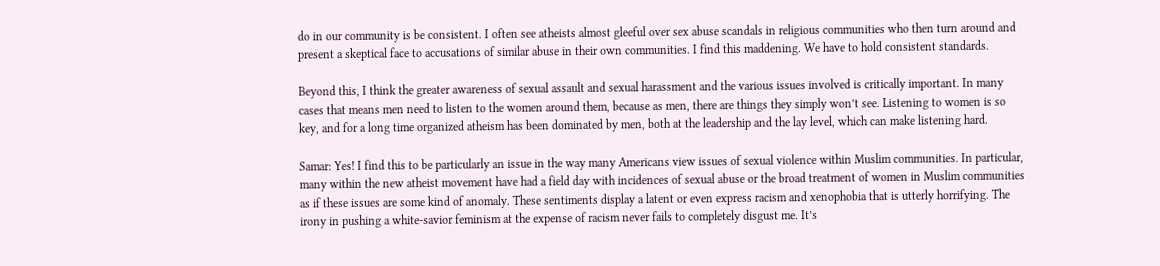do in our community is be consistent. I often see atheists almost gleeful over sex abuse scandals in religious communities who then turn around and present a skeptical face to accusations of similar abuse in their own communities. I find this maddening. We have to hold consistent standards.

Beyond this, I think the greater awareness of sexual assault and sexual harassment and the various issues involved is critically important. In many cases that means men need to listen to the women around them, because as men, there are things they simply won’t see. Listening to women is so key, and for a long time organized atheism has been dominated by men, both at the leadership and the lay level, which can make listening hard.

Samar: Yes! I find this to be particularly an issue in the way many Americans view issues of sexual violence within Muslim communities. In particular, many within the new atheist movement have had a field day with incidences of sexual abuse or the broad treatment of women in Muslim communities as if these issues are some kind of anomaly. These sentiments display a latent or even express racism and xenophobia that is utterly horrifying. The irony in pushing a white-savior feminism at the expense of racism never fails to completely disgust me. It’s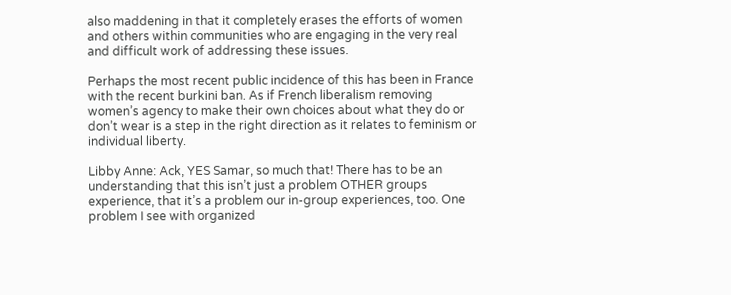also maddening in that it completely erases the efforts of women and others within communities who are engaging in the very real and difficult work of addressing these issues.

Perhaps the most recent public incidence of this has been in France with the recent burkini ban. As if French liberalism removing women’s agency to make their own choices about what they do or don’t wear is a step in the right direction as it relates to feminism or individual liberty.

Libby Anne: Ack, YES Samar, so much that! There has to be an understanding that this isn’t just a problem OTHER groups experience, that it’s a problem our in-group experiences, too. One problem I see with organized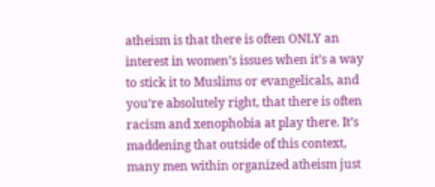atheism is that there is often ONLY an interest in women’s issues when it’s a way to stick it to Muslims or evangelicals, and you’re absolutely right, that there is often racism and xenophobia at play there. It’s maddening that outside of this context, many men within organized atheism just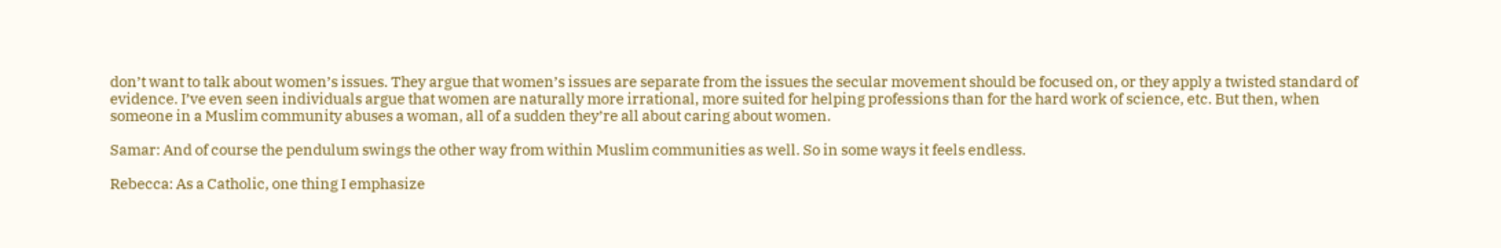don’t want to talk about women’s issues. They argue that women’s issues are separate from the issues the secular movement should be focused on, or they apply a twisted standard of evidence. I’ve even seen individuals argue that women are naturally more irrational, more suited for helping professions than for the hard work of science, etc. But then, when someone in a Muslim community abuses a woman, all of a sudden they’re all about caring about women.

Samar: And of course the pendulum swings the other way from within Muslim communities as well. So in some ways it feels endless.

Rebecca: As a Catholic, one thing I emphasize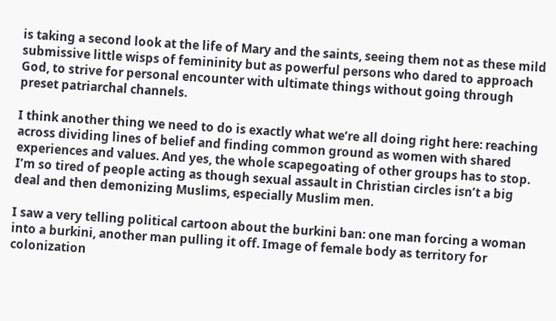is taking a second look at the life of Mary and the saints, seeing them not as these mild submissive little wisps of femininity but as powerful persons who dared to approach God, to strive for personal encounter with ultimate things without going through preset patriarchal channels.

I think another thing we need to do is exactly what we’re all doing right here: reaching across dividing lines of belief and finding common ground as women with shared experiences and values. And yes, the whole scapegoating of other groups has to stop. I’m so tired of people acting as though sexual assault in Christian circles isn’t a big deal and then demonizing Muslims, especially Muslim men.

I saw a very telling political cartoon about the burkini ban: one man forcing a woman into a burkini, another man pulling it off. Image of female body as territory for colonization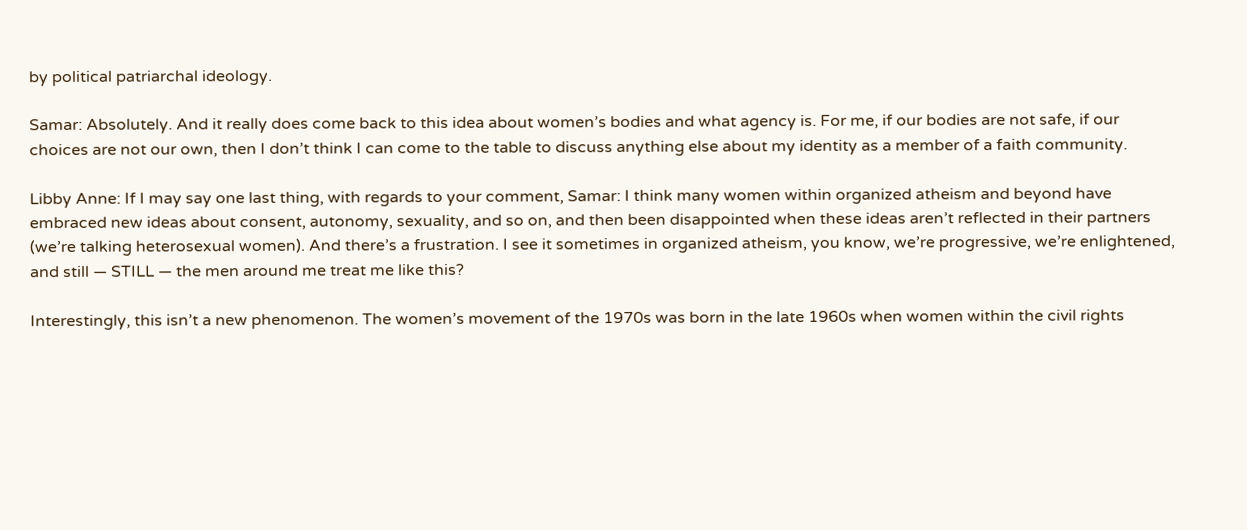by political patriarchal ideology.

Samar: Absolutely. And it really does come back to this idea about women’s bodies and what agency is. For me, if our bodies are not safe, if our choices are not our own, then I don’t think I can come to the table to discuss anything else about my identity as a member of a faith community.

Libby Anne: If I may say one last thing, with regards to your comment, Samar: I think many women within organized atheism and beyond have embraced new ideas about consent, autonomy, sexuality, and so on, and then been disappointed when these ideas aren’t reflected in their partners (we’re talking heterosexual women). And there’s a frustration. I see it sometimes in organized atheism, you know, we’re progressive, we’re enlightened, and still — STILL — the men around me treat me like this?

Interestingly, this isn’t a new phenomenon. The women’s movement of the 1970s was born in the late 1960s when women within the civil rights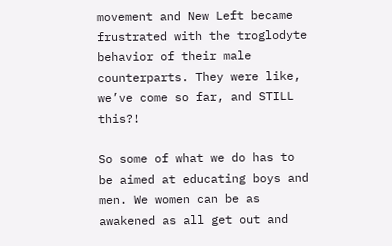movement and New Left became frustrated with the troglodyte behavior of their male counterparts. They were like, we’ve come so far, and STILL this?!

So some of what we do has to be aimed at educating boys and men. We women can be as awakened as all get out and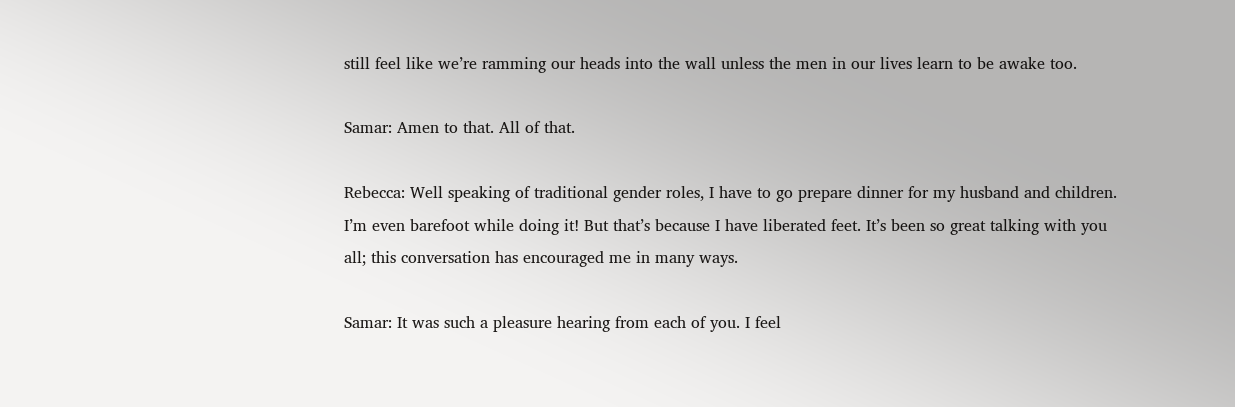still feel like we’re ramming our heads into the wall unless the men in our lives learn to be awake too.

Samar: Amen to that. All of that.

Rebecca: Well speaking of traditional gender roles, I have to go prepare dinner for my husband and children. I’m even barefoot while doing it! But that’s because I have liberated feet. It’s been so great talking with you all; this conversation has encouraged me in many ways.

Samar: It was such a pleasure hearing from each of you. I feel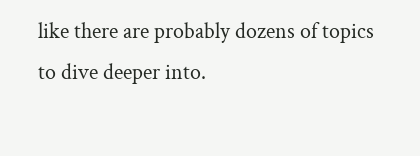like there are probably dozens of topics to dive deeper into.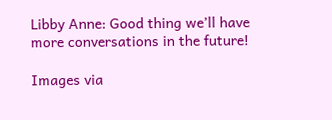Libby Anne: Good thing we’ll have more conversations in the future!

Images via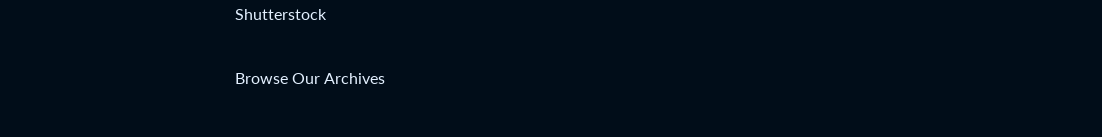Shutterstock

Browse Our Archives